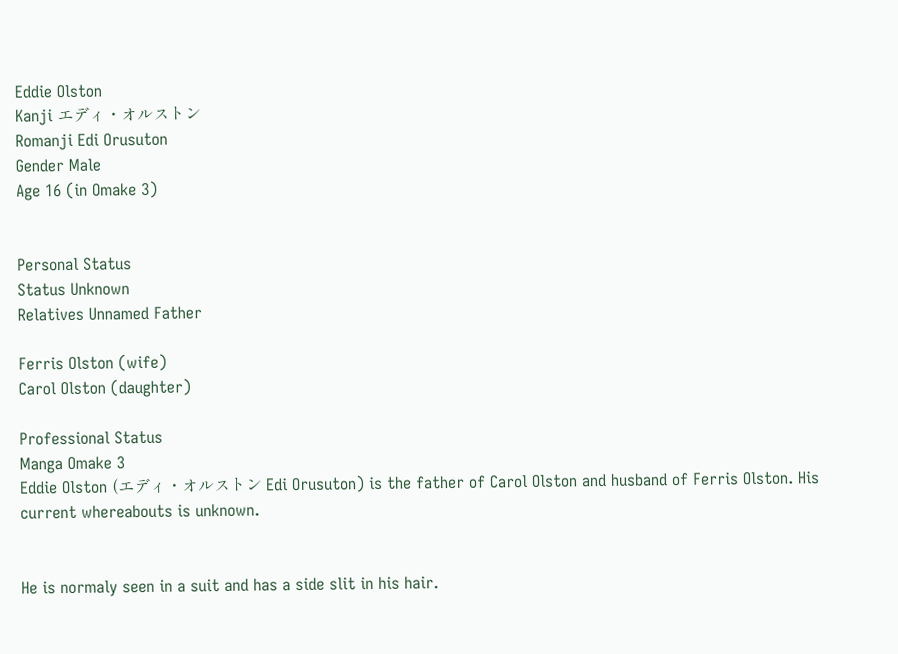Eddie Olston
Kanji エディ・オルストン
Romanji Edi Orusuton
Gender Male
Age 16 (in Omake 3)


Personal Status
Status Unknown
Relatives Unnamed Father

Ferris Olston (wife)
Carol Olston (daughter)

Professional Status
Manga Omake 3
Eddie Olston (エディ・オルストン Edi Orusuton) is the father of Carol Olston and husband of Ferris Olston. His current whereabouts is unknown.


He is normaly seen in a suit and has a side slit in his hair.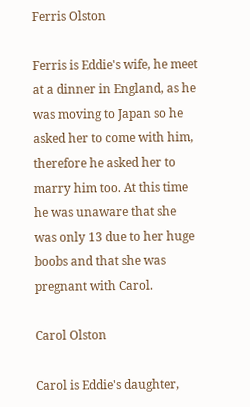Ferris Olston

Ferris is Eddie's wife, he meet at a dinner in England, as he was moving to Japan so he asked her to come with him, therefore he asked her to marry him too. At this time he was unaware that she was only 13 due to her huge boobs and that she was pregnant with Carol.

Carol Olston

Carol is Eddie's daughter,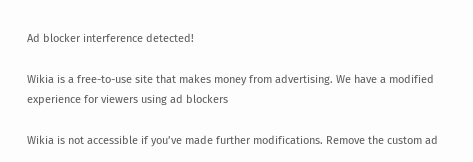Ad blocker interference detected!

Wikia is a free-to-use site that makes money from advertising. We have a modified experience for viewers using ad blockers

Wikia is not accessible if you’ve made further modifications. Remove the custom ad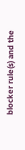blocker rule(s) and the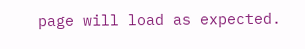page will load as expected.